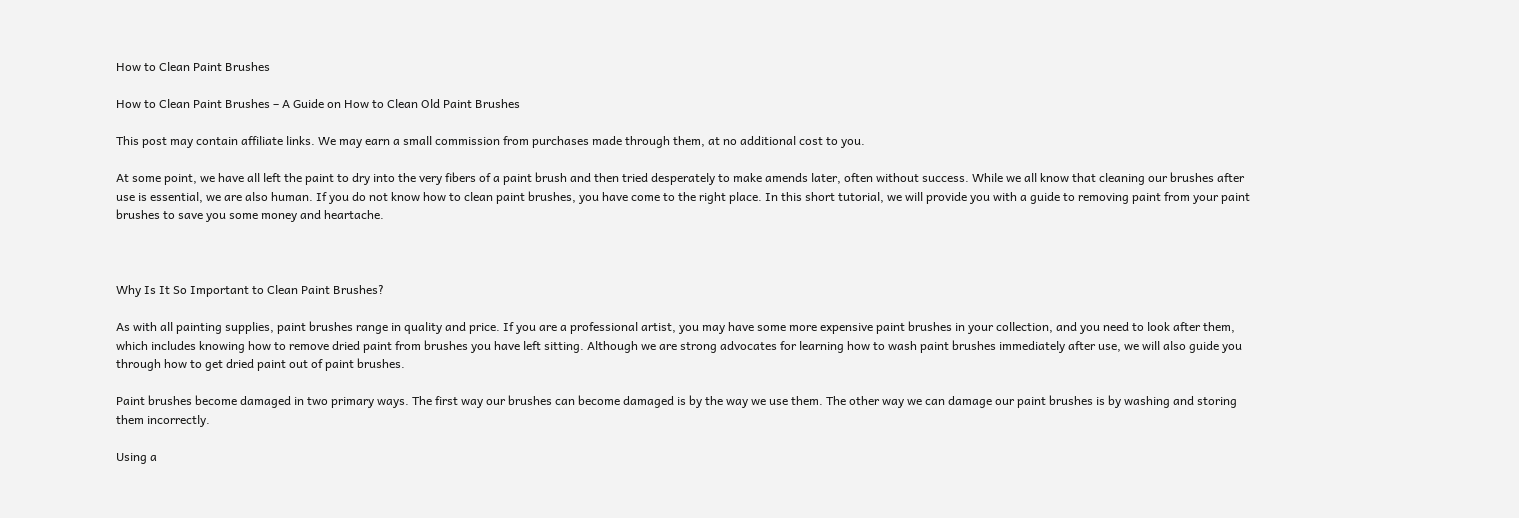How to Clean Paint Brushes

How to Clean Paint Brushes – A Guide on How to Clean Old Paint Brushes

This post may contain affiliate links. We may earn a small commission from purchases made through them, at no additional cost to you.

At some point, we have all left the paint to dry into the very fibers of a paint brush and then tried desperately to make amends later, often without success. While we all know that cleaning our brushes after use is essential, we are also human. If you do not know how to clean paint brushes, you have come to the right place. In this short tutorial, we will provide you with a guide to removing paint from your paint brushes to save you some money and heartache.



Why Is It So Important to Clean Paint Brushes?

As with all painting supplies, paint brushes range in quality and price. If you are a professional artist, you may have some more expensive paint brushes in your collection, and you need to look after them, which includes knowing how to remove dried paint from brushes you have left sitting. Although we are strong advocates for learning how to wash paint brushes immediately after use, we will also guide you through how to get dried paint out of paint brushes.

Paint brushes become damaged in two primary ways. The first way our brushes can become damaged is by the way we use them. The other way we can damage our paint brushes is by washing and storing them incorrectly.

Using a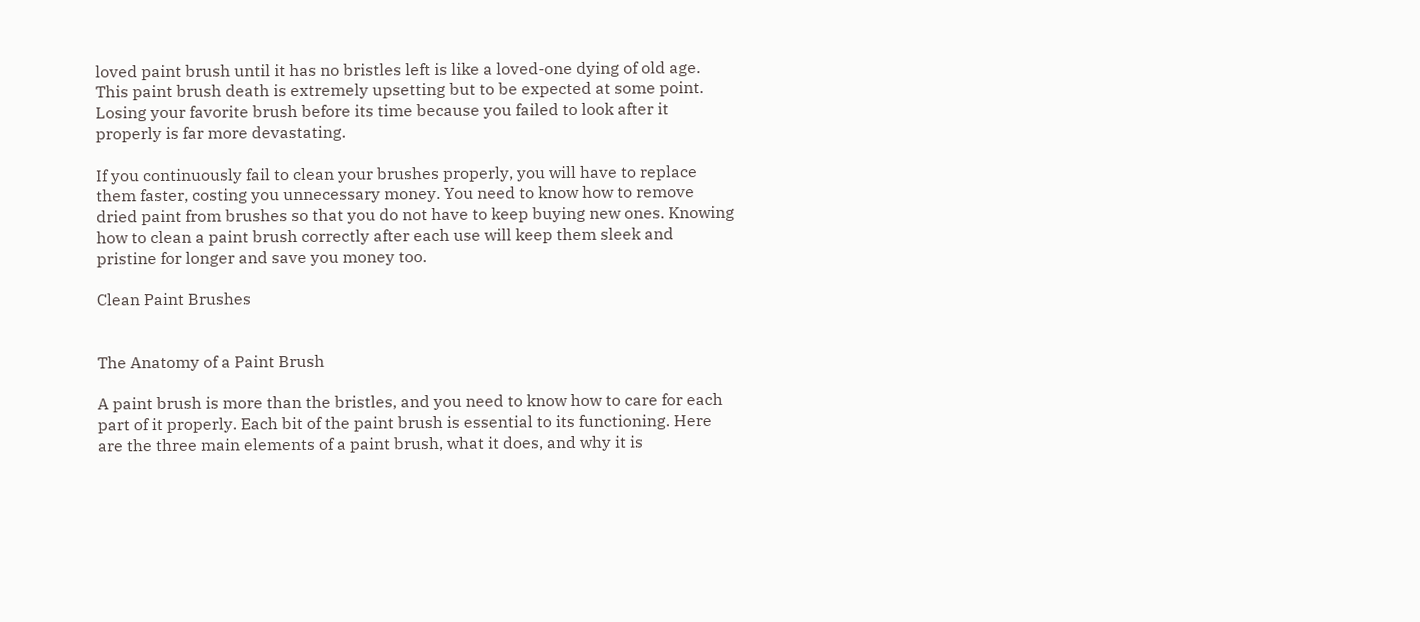loved paint brush until it has no bristles left is like a loved-one dying of old age. This paint brush death is extremely upsetting but to be expected at some point. Losing your favorite brush before its time because you failed to look after it properly is far more devastating.

If you continuously fail to clean your brushes properly, you will have to replace them faster, costing you unnecessary money. You need to know how to remove dried paint from brushes so that you do not have to keep buying new ones. Knowing how to clean a paint brush correctly after each use will keep them sleek and pristine for longer and save you money too.

Clean Paint Brushes


The Anatomy of a Paint Brush

A paint brush is more than the bristles, and you need to know how to care for each part of it properly. Each bit of the paint brush is essential to its functioning. Here are the three main elements of a paint brush, what it does, and why it is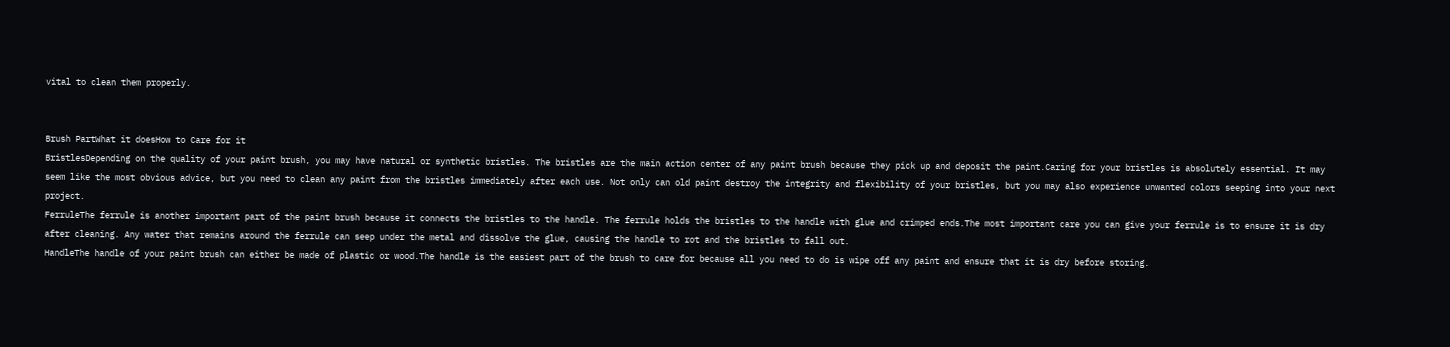vital to clean them properly.


Brush PartWhat it doesHow to Care for it
BristlesDepending on the quality of your paint brush, you may have natural or synthetic bristles. The bristles are the main action center of any paint brush because they pick up and deposit the paint.Caring for your bristles is absolutely essential. It may seem like the most obvious advice, but you need to clean any paint from the bristles immediately after each use. Not only can old paint destroy the integrity and flexibility of your bristles, but you may also experience unwanted colors seeping into your next project.
FerruleThe ferrule is another important part of the paint brush because it connects the bristles to the handle. The ferrule holds the bristles to the handle with glue and crimped ends.The most important care you can give your ferrule is to ensure it is dry after cleaning. Any water that remains around the ferrule can seep under the metal and dissolve the glue, causing the handle to rot and the bristles to fall out.
HandleThe handle of your paint brush can either be made of plastic or wood.The handle is the easiest part of the brush to care for because all you need to do is wipe off any paint and ensure that it is dry before storing.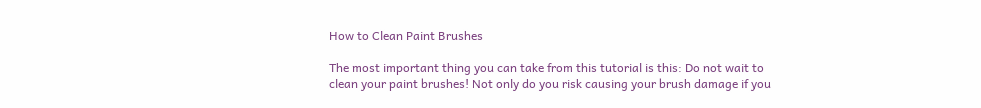How to Clean Paint Brushes

The most important thing you can take from this tutorial is this: Do not wait to clean your paint brushes! Not only do you risk causing your brush damage if you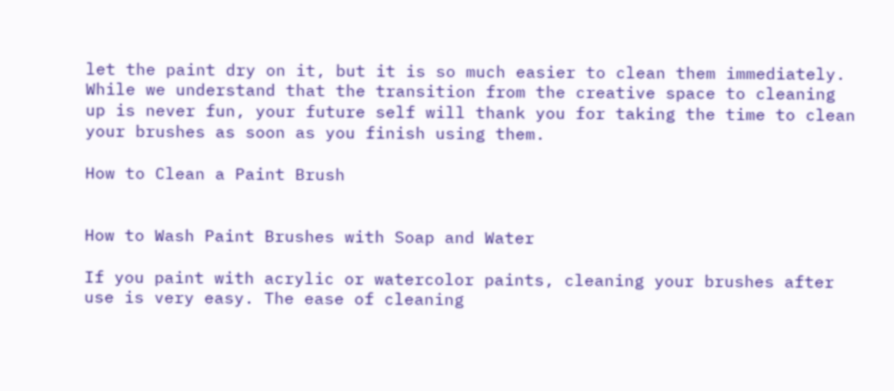let the paint dry on it, but it is so much easier to clean them immediately. While we understand that the transition from the creative space to cleaning up is never fun, your future self will thank you for taking the time to clean your brushes as soon as you finish using them.

How to Clean a Paint Brush


How to Wash Paint Brushes with Soap and Water

If you paint with acrylic or watercolor paints, cleaning your brushes after use is very easy. The ease of cleaning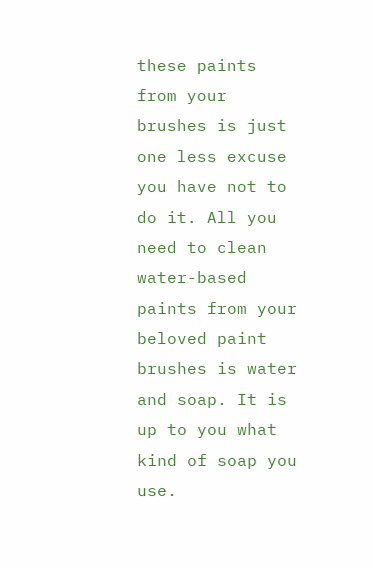these paints from your brushes is just one less excuse you have not to do it. All you need to clean water-based paints from your beloved paint brushes is water and soap. It is up to you what kind of soap you use.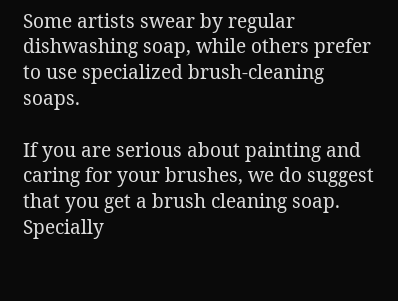Some artists swear by regular dishwashing soap, while others prefer to use specialized brush-cleaning soaps.

If you are serious about painting and caring for your brushes, we do suggest that you get a brush cleaning soap. Specially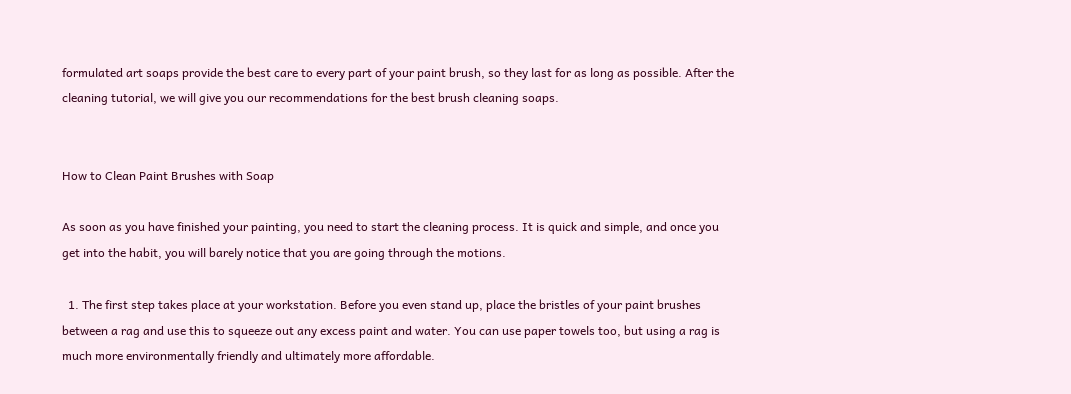formulated art soaps provide the best care to every part of your paint brush, so they last for as long as possible. After the cleaning tutorial, we will give you our recommendations for the best brush cleaning soaps.


How to Clean Paint Brushes with Soap

As soon as you have finished your painting, you need to start the cleaning process. It is quick and simple, and once you get into the habit, you will barely notice that you are going through the motions.

  1. The first step takes place at your workstation. Before you even stand up, place the bristles of your paint brushes between a rag and use this to squeeze out any excess paint and water. You can use paper towels too, but using a rag is much more environmentally friendly and ultimately more affordable.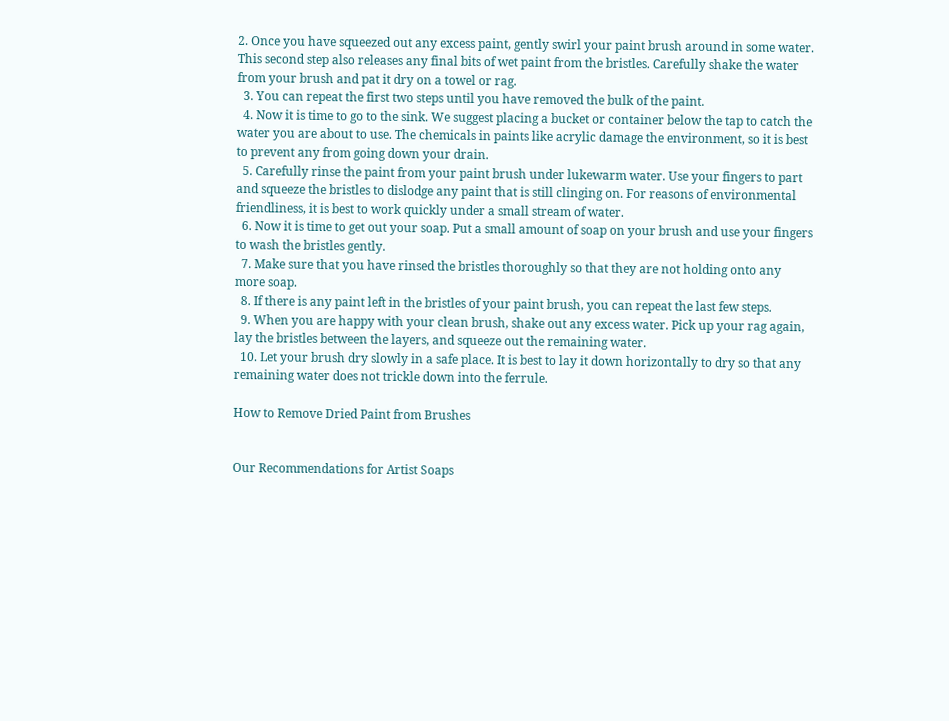2. Once you have squeezed out any excess paint, gently swirl your paint brush around in some water. This second step also releases any final bits of wet paint from the bristles. Carefully shake the water from your brush and pat it dry on a towel or rag.
  3. You can repeat the first two steps until you have removed the bulk of the paint.
  4. Now it is time to go to the sink. We suggest placing a bucket or container below the tap to catch the water you are about to use. The chemicals in paints like acrylic damage the environment, so it is best to prevent any from going down your drain.
  5. Carefully rinse the paint from your paint brush under lukewarm water. Use your fingers to part and squeeze the bristles to dislodge any paint that is still clinging on. For reasons of environmental friendliness, it is best to work quickly under a small stream of water.
  6. Now it is time to get out your soap. Put a small amount of soap on your brush and use your fingers to wash the bristles gently.
  7. Make sure that you have rinsed the bristles thoroughly so that they are not holding onto any more soap.
  8. If there is any paint left in the bristles of your paint brush, you can repeat the last few steps.
  9. When you are happy with your clean brush, shake out any excess water. Pick up your rag again, lay the bristles between the layers, and squeeze out the remaining water.
  10. Let your brush dry slowly in a safe place. It is best to lay it down horizontally to dry so that any remaining water does not trickle down into the ferrule.

How to Remove Dried Paint from Brushes


Our Recommendations for Artist Soaps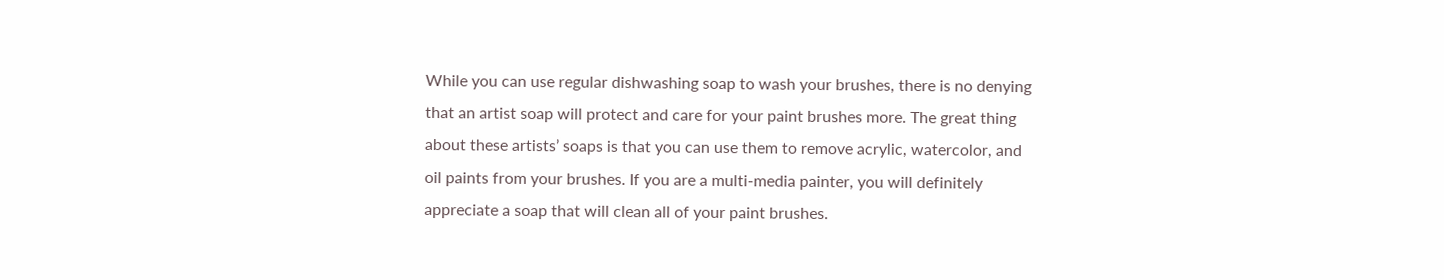While you can use regular dishwashing soap to wash your brushes, there is no denying that an artist soap will protect and care for your paint brushes more. The great thing about these artists’ soaps is that you can use them to remove acrylic, watercolor, and oil paints from your brushes. If you are a multi-media painter, you will definitely appreciate a soap that will clean all of your paint brushes.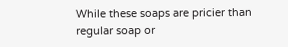While these soaps are pricier than regular soap or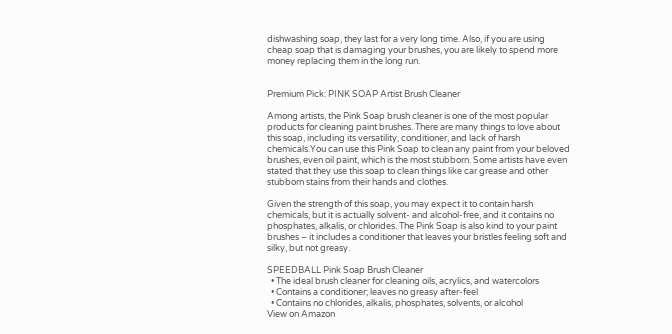dishwashing soap, they last for a very long time. Also, if you are using cheap soap that is damaging your brushes, you are likely to spend more money replacing them in the long run.


Premium Pick: PINK SOAP Artist Brush Cleaner

Among artists, the Pink Soap brush cleaner is one of the most popular products for cleaning paint brushes. There are many things to love about this soap, including its versatility, conditioner, and lack of harsh chemicals.You can use this Pink Soap to clean any paint from your beloved brushes, even oil paint, which is the most stubborn. Some artists have even stated that they use this soap to clean things like car grease and other stubborn stains from their hands and clothes.

Given the strength of this soap, you may expect it to contain harsh chemicals, but it is actually solvent- and alcohol-free, and it contains no phosphates, alkalis, or chlorides. The Pink Soap is also kind to your paint brushes – it includes a conditioner that leaves your bristles feeling soft and silky, but not greasy.

SPEEDBALL Pink Soap Brush Cleaner
  • The ideal brush cleaner for cleaning oils, acrylics, and watercolors
  • Contains a conditioner; leaves no greasy after-feel
  • Contains no chlorides, alkalis, phosphates, solvents, or alcohol
View on Amazon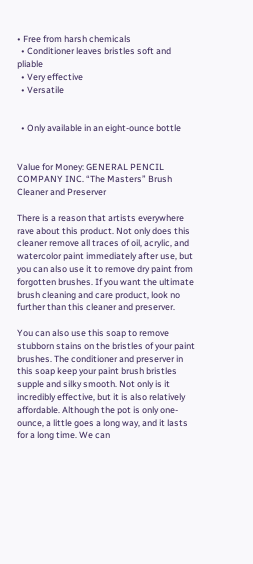• Free from harsh chemicals
  • Conditioner leaves bristles soft and pliable
  • Very effective
  • Versatile


  • Only available in an eight-ounce bottle


Value for Money: GENERAL PENCIL COMPANY INC. “The Masters” Brush Cleaner and Preserver

There is a reason that artists everywhere rave about this product. Not only does this cleaner remove all traces of oil, acrylic, and watercolor paint immediately after use, but you can also use it to remove dry paint from forgotten brushes. If you want the ultimate brush cleaning and care product, look no further than this cleaner and preserver.

You can also use this soap to remove stubborn stains on the bristles of your paint brushes. The conditioner and preserver in this soap keep your paint brush bristles supple and silky smooth. Not only is it incredibly effective, but it is also relatively affordable. Although the pot is only one-ounce, a little goes a long way, and it lasts for a long time. We can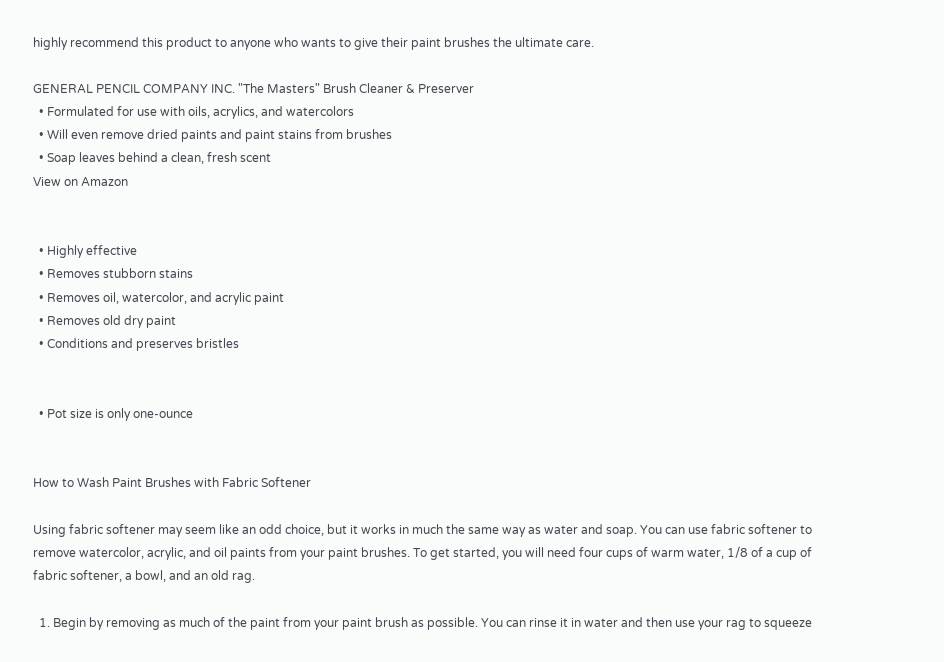highly recommend this product to anyone who wants to give their paint brushes the ultimate care.

GENERAL PENCIL COMPANY INC. "The Masters" Brush Cleaner & Preserver
  • Formulated for use with oils, acrylics, and watercolors
  • Will even remove dried paints and paint stains from brushes
  • Soap leaves behind a clean, fresh scent
View on Amazon


  • Highly effective
  • Removes stubborn stains
  • Removes oil, watercolor, and acrylic paint
  • Removes old dry paint
  • Conditions and preserves bristles


  • Pot size is only one-ounce


How to Wash Paint Brushes with Fabric Softener

Using fabric softener may seem like an odd choice, but it works in much the same way as water and soap. You can use fabric softener to remove watercolor, acrylic, and oil paints from your paint brushes. To get started, you will need four cups of warm water, 1/8 of a cup of fabric softener, a bowl, and an old rag.

  1. Begin by removing as much of the paint from your paint brush as possible. You can rinse it in water and then use your rag to squeeze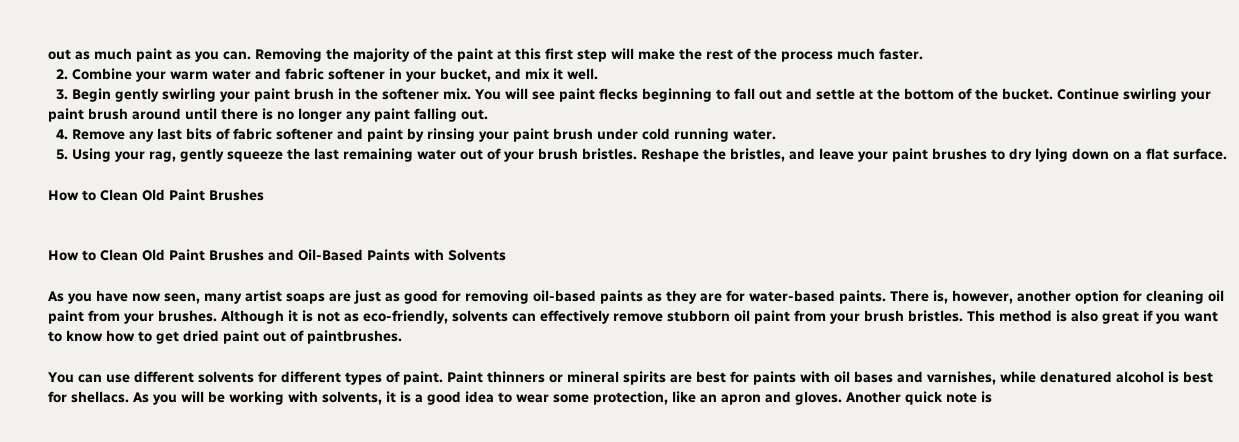out as much paint as you can. Removing the majority of the paint at this first step will make the rest of the process much faster.
  2. Combine your warm water and fabric softener in your bucket, and mix it well.
  3. Begin gently swirling your paint brush in the softener mix. You will see paint flecks beginning to fall out and settle at the bottom of the bucket. Continue swirling your paint brush around until there is no longer any paint falling out.
  4. Remove any last bits of fabric softener and paint by rinsing your paint brush under cold running water.
  5. Using your rag, gently squeeze the last remaining water out of your brush bristles. Reshape the bristles, and leave your paint brushes to dry lying down on a flat surface.

How to Clean Old Paint Brushes


How to Clean Old Paint Brushes and Oil-Based Paints with Solvents

As you have now seen, many artist soaps are just as good for removing oil-based paints as they are for water-based paints. There is, however, another option for cleaning oil paint from your brushes. Although it is not as eco-friendly, solvents can effectively remove stubborn oil paint from your brush bristles. This method is also great if you want to know how to get dried paint out of paintbrushes.

You can use different solvents for different types of paint. Paint thinners or mineral spirits are best for paints with oil bases and varnishes, while denatured alcohol is best for shellacs. As you will be working with solvents, it is a good idea to wear some protection, like an apron and gloves. Another quick note is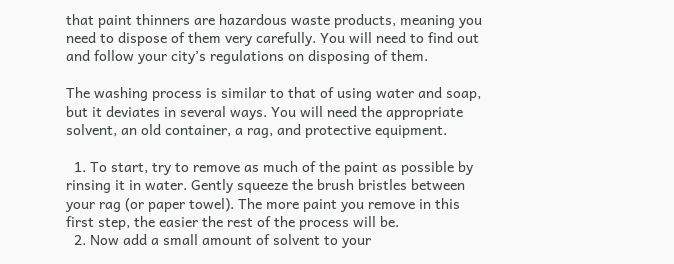that paint thinners are hazardous waste products, meaning you need to dispose of them very carefully. You will need to find out and follow your city’s regulations on disposing of them.

The washing process is similar to that of using water and soap, but it deviates in several ways. You will need the appropriate solvent, an old container, a rag, and protective equipment.

  1. To start, try to remove as much of the paint as possible by rinsing it in water. Gently squeeze the brush bristles between your rag (or paper towel). The more paint you remove in this first step, the easier the rest of the process will be.
  2. Now add a small amount of solvent to your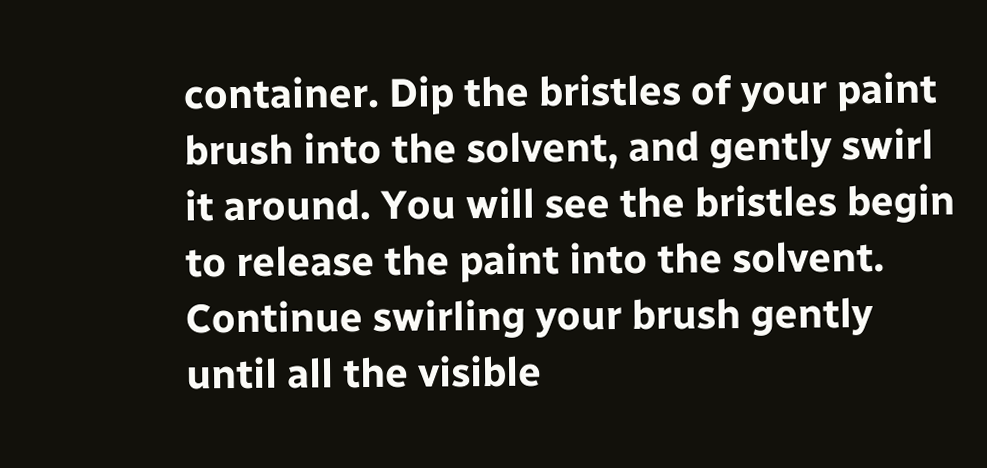container. Dip the bristles of your paint brush into the solvent, and gently swirl it around. You will see the bristles begin to release the paint into the solvent. Continue swirling your brush gently until all the visible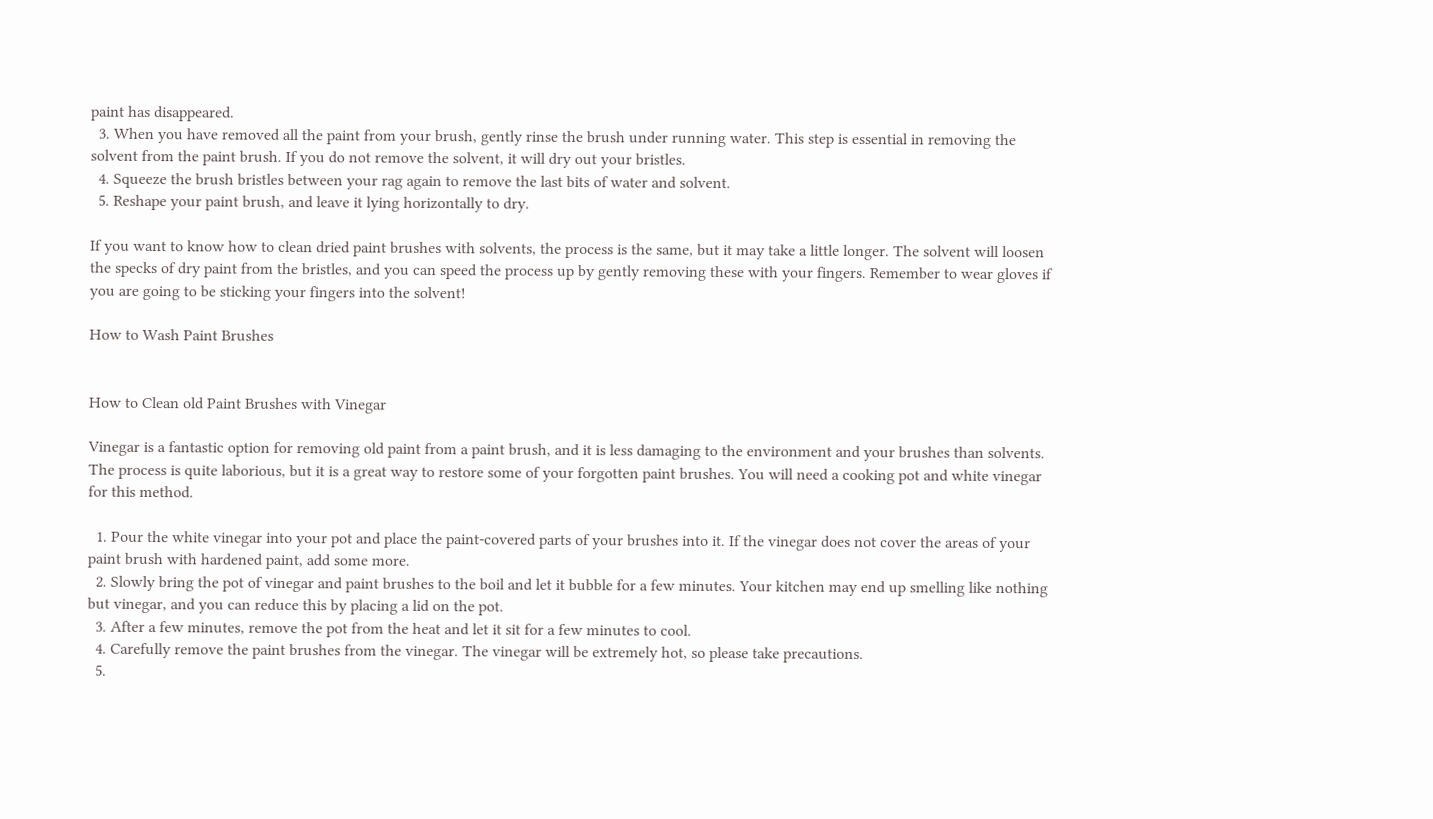paint has disappeared.
  3. When you have removed all the paint from your brush, gently rinse the brush under running water. This step is essential in removing the solvent from the paint brush. If you do not remove the solvent, it will dry out your bristles.
  4. Squeeze the brush bristles between your rag again to remove the last bits of water and solvent.
  5. Reshape your paint brush, and leave it lying horizontally to dry.

If you want to know how to clean dried paint brushes with solvents, the process is the same, but it may take a little longer. The solvent will loosen the specks of dry paint from the bristles, and you can speed the process up by gently removing these with your fingers. Remember to wear gloves if you are going to be sticking your fingers into the solvent!

How to Wash Paint Brushes


How to Clean old Paint Brushes with Vinegar

Vinegar is a fantastic option for removing old paint from a paint brush, and it is less damaging to the environment and your brushes than solvents. The process is quite laborious, but it is a great way to restore some of your forgotten paint brushes. You will need a cooking pot and white vinegar for this method.

  1. Pour the white vinegar into your pot and place the paint-covered parts of your brushes into it. If the vinegar does not cover the areas of your paint brush with hardened paint, add some more.
  2. Slowly bring the pot of vinegar and paint brushes to the boil and let it bubble for a few minutes. Your kitchen may end up smelling like nothing but vinegar, and you can reduce this by placing a lid on the pot.
  3. After a few minutes, remove the pot from the heat and let it sit for a few minutes to cool.
  4. Carefully remove the paint brushes from the vinegar. The vinegar will be extremely hot, so please take precautions.
  5.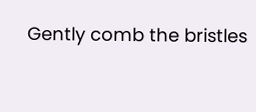Gently comb the bristles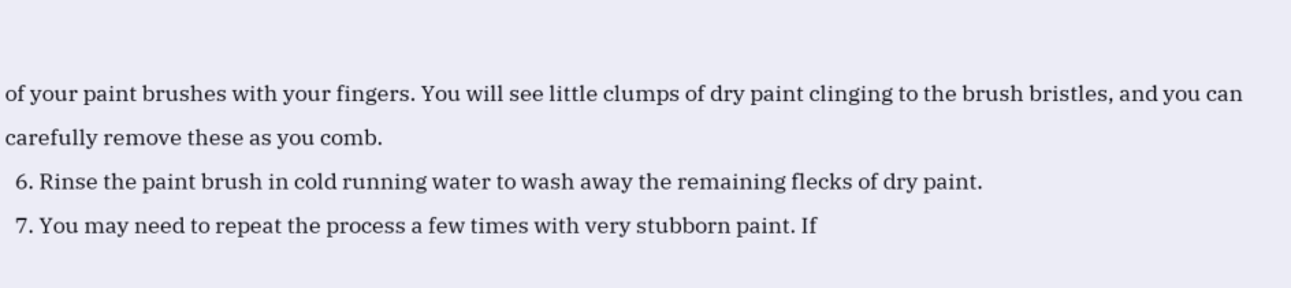of your paint brushes with your fingers. You will see little clumps of dry paint clinging to the brush bristles, and you can carefully remove these as you comb.
  6. Rinse the paint brush in cold running water to wash away the remaining flecks of dry paint.
  7. You may need to repeat the process a few times with very stubborn paint. If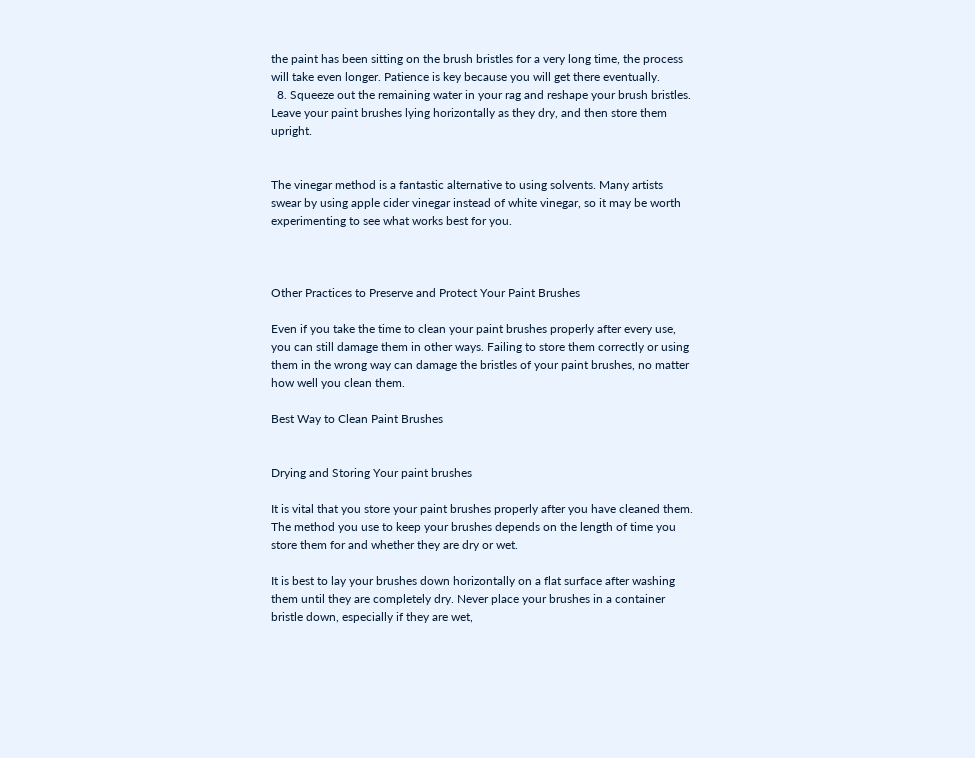the paint has been sitting on the brush bristles for a very long time, the process will take even longer. Patience is key because you will get there eventually.
  8. Squeeze out the remaining water in your rag and reshape your brush bristles. Leave your paint brushes lying horizontally as they dry, and then store them upright.


The vinegar method is a fantastic alternative to using solvents. Many artists swear by using apple cider vinegar instead of white vinegar, so it may be worth experimenting to see what works best for you.



Other Practices to Preserve and Protect Your Paint Brushes

Even if you take the time to clean your paint brushes properly after every use, you can still damage them in other ways. Failing to store them correctly or using them in the wrong way can damage the bristles of your paint brushes, no matter how well you clean them.

Best Way to Clean Paint Brushes


Drying and Storing Your paint brushes

It is vital that you store your paint brushes properly after you have cleaned them. The method you use to keep your brushes depends on the length of time you store them for and whether they are dry or wet.

It is best to lay your brushes down horizontally on a flat surface after washing them until they are completely dry. Never place your brushes in a container bristle down, especially if they are wet,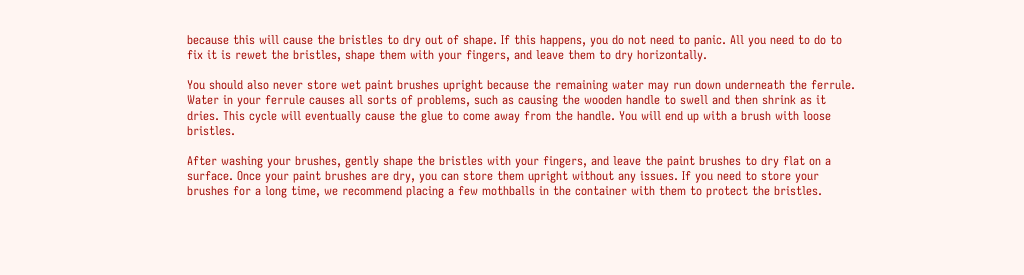because this will cause the bristles to dry out of shape. If this happens, you do not need to panic. All you need to do to fix it is rewet the bristles, shape them with your fingers, and leave them to dry horizontally.

You should also never store wet paint brushes upright because the remaining water may run down underneath the ferrule. Water in your ferrule causes all sorts of problems, such as causing the wooden handle to swell and then shrink as it dries. This cycle will eventually cause the glue to come away from the handle. You will end up with a brush with loose bristles.

After washing your brushes, gently shape the bristles with your fingers, and leave the paint brushes to dry flat on a surface. Once your paint brushes are dry, you can store them upright without any issues. If you need to store your brushes for a long time, we recommend placing a few mothballs in the container with them to protect the bristles.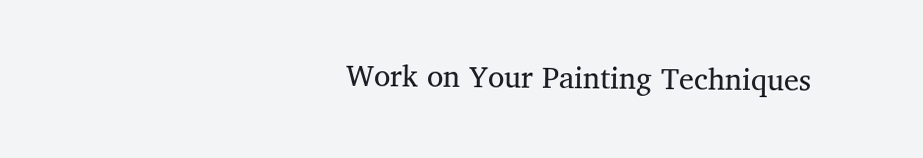Work on Your Painting Techniques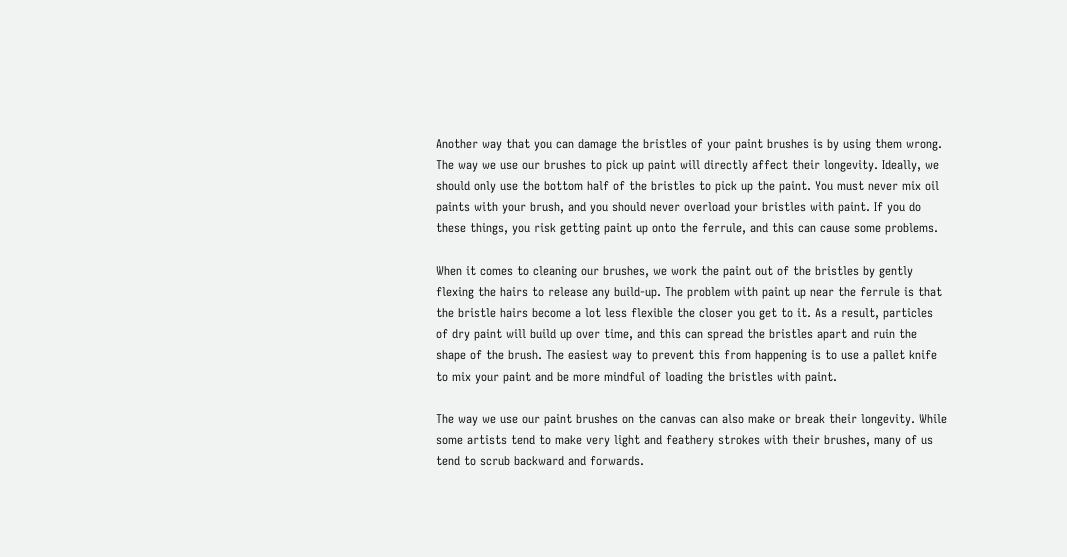Another way that you can damage the bristles of your paint brushes is by using them wrong. The way we use our brushes to pick up paint will directly affect their longevity. Ideally, we should only use the bottom half of the bristles to pick up the paint. You must never mix oil paints with your brush, and you should never overload your bristles with paint. If you do these things, you risk getting paint up onto the ferrule, and this can cause some problems.

When it comes to cleaning our brushes, we work the paint out of the bristles by gently flexing the hairs to release any build-up. The problem with paint up near the ferrule is that the bristle hairs become a lot less flexible the closer you get to it. As a result, particles of dry paint will build up over time, and this can spread the bristles apart and ruin the shape of the brush. The easiest way to prevent this from happening is to use a pallet knife to mix your paint and be more mindful of loading the bristles with paint.

The way we use our paint brushes on the canvas can also make or break their longevity. While some artists tend to make very light and feathery strokes with their brushes, many of us tend to scrub backward and forwards.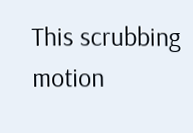This scrubbing motion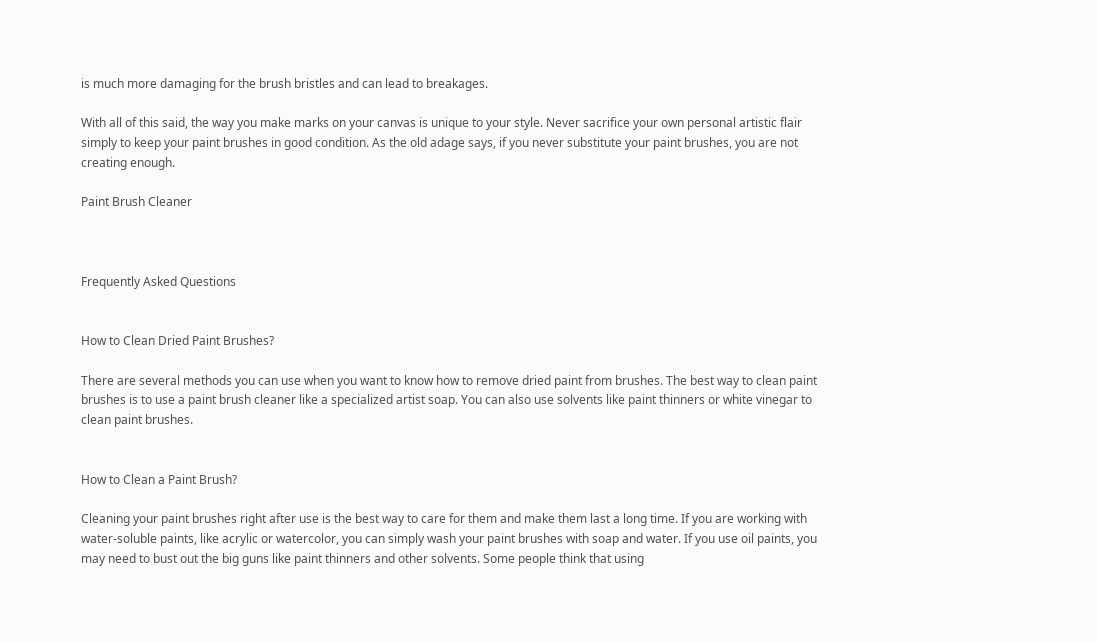is much more damaging for the brush bristles and can lead to breakages.

With all of this said, the way you make marks on your canvas is unique to your style. Never sacrifice your own personal artistic flair simply to keep your paint brushes in good condition. As the old adage says, if you never substitute your paint brushes, you are not creating enough.

Paint Brush Cleaner



Frequently Asked Questions


How to Clean Dried Paint Brushes?

There are several methods you can use when you want to know how to remove dried paint from brushes. The best way to clean paint brushes is to use a paint brush cleaner like a specialized artist soap. You can also use solvents like paint thinners or white vinegar to clean paint brushes.


How to Clean a Paint Brush?

Cleaning your paint brushes right after use is the best way to care for them and make them last a long time. If you are working with water-soluble paints, like acrylic or watercolor, you can simply wash your paint brushes with soap and water. If you use oil paints, you may need to bust out the big guns like paint thinners and other solvents. Some people think that using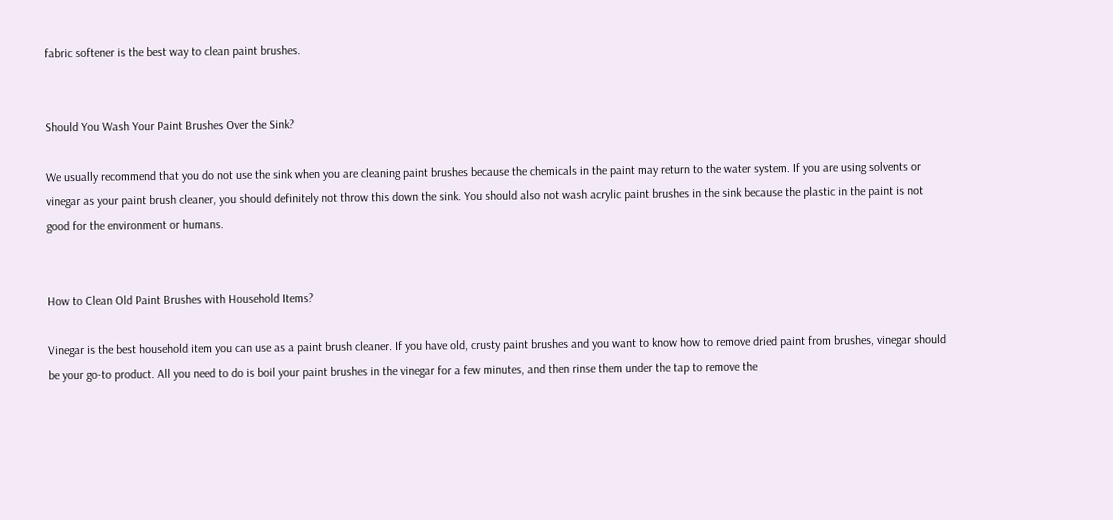fabric softener is the best way to clean paint brushes.


Should You Wash Your Paint Brushes Over the Sink?

We usually recommend that you do not use the sink when you are cleaning paint brushes because the chemicals in the paint may return to the water system. If you are using solvents or vinegar as your paint brush cleaner, you should definitely not throw this down the sink. You should also not wash acrylic paint brushes in the sink because the plastic in the paint is not good for the environment or humans.


How to Clean Old Paint Brushes with Household Items?

Vinegar is the best household item you can use as a paint brush cleaner. If you have old, crusty paint brushes and you want to know how to remove dried paint from brushes, vinegar should be your go-to product. All you need to do is boil your paint brushes in the vinegar for a few minutes, and then rinse them under the tap to remove the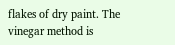flakes of dry paint. The vinegar method is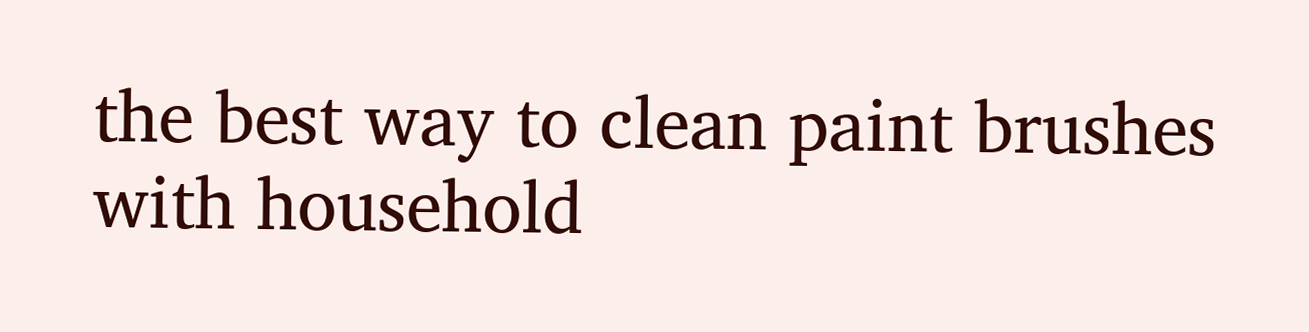the best way to clean paint brushes with household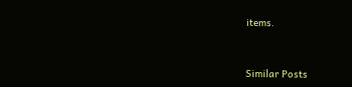items.


Similar Posts